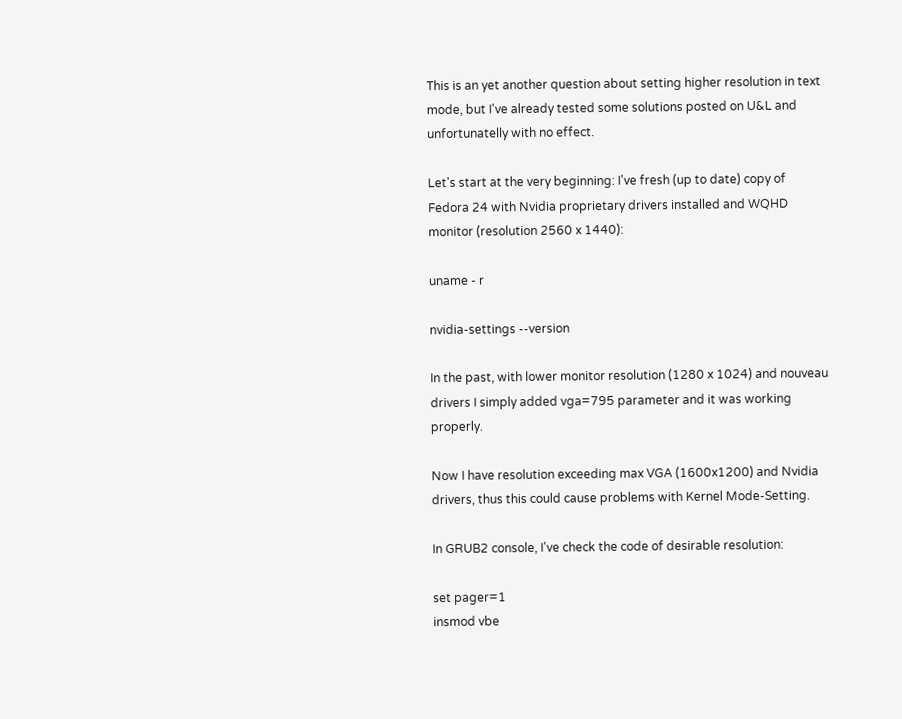This is an yet another question about setting higher resolution in text mode, but I've already tested some solutions posted on U&L and unfortunatelly with no effect.

Let's start at the very beginning: I've fresh (up to date) copy of Fedora 24 with Nvidia proprietary drivers installed and WQHD monitor (resolution 2560 x 1440):

uname - r

nvidia-settings --version

In the past, with lower monitor resolution (1280 x 1024) and nouveau drivers I simply added vga=795 parameter and it was working properly.

Now I have resolution exceeding max VGA (1600x1200) and Nvidia drivers, thus this could cause problems with Kernel Mode-Setting.

In GRUB2 console, I've check the code of desirable resolution:

set pager=1
insmod vbe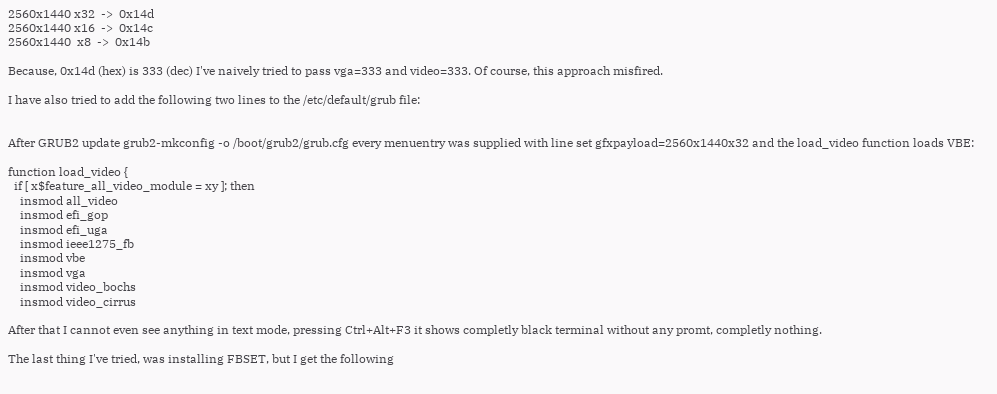2560x1440 x32  ->  0x14d
2560x1440 x16  ->  0x14c
2560x1440  x8  ->  0x14b

Because, 0x14d (hex) is 333 (dec) I've naively tried to pass vga=333 and video=333. Of course, this approach misfired.

I have also tried to add the following two lines to the /etc/default/grub file:


After GRUB2 update grub2-mkconfig -o /boot/grub2/grub.cfg every menuentry was supplied with line set gfxpayload=2560x1440x32 and the load_video function loads VBE:

function load_video {
  if [ x$feature_all_video_module = xy ]; then
    insmod all_video
    insmod efi_gop
    insmod efi_uga
    insmod ieee1275_fb
    insmod vbe
    insmod vga
    insmod video_bochs
    insmod video_cirrus

After that I cannot even see anything in text mode, pressing Ctrl+Alt+F3 it shows completly black terminal without any promt, completly nothing.

The last thing I've tried, was installing FBSET, but I get the following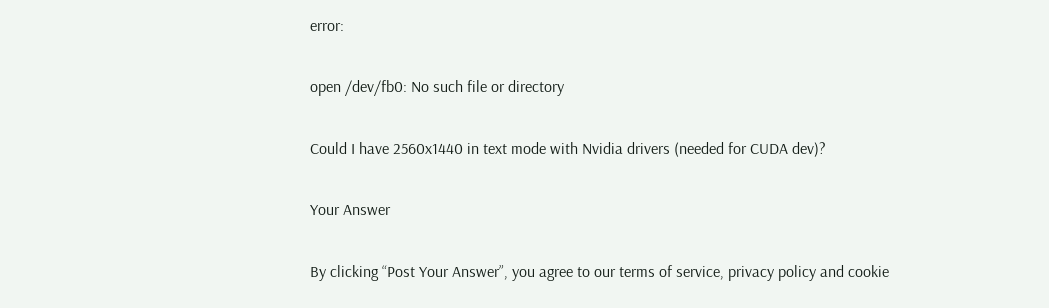error:

open /dev/fb0: No such file or directory

Could I have 2560x1440 in text mode with Nvidia drivers (needed for CUDA dev)?

Your Answer

By clicking “Post Your Answer”, you agree to our terms of service, privacy policy and cookie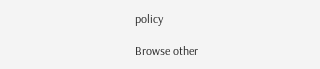policy

Browse other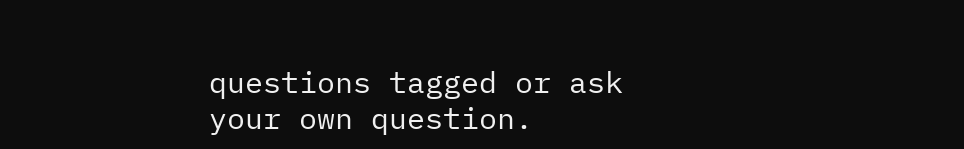questions tagged or ask your own question.